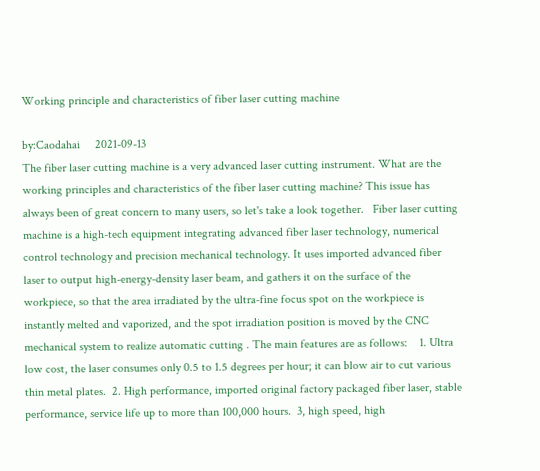Working principle and characteristics of fiber laser cutting machine

by:Caodahai     2021-09-13
The fiber laser cutting machine is a very advanced laser cutting instrument. What are the working principles and characteristics of the fiber laser cutting machine? This issue has always been of great concern to many users, so let's take a look together.   Fiber laser cutting machine is a high-tech equipment integrating advanced fiber laser technology, numerical control technology and precision mechanical technology. It uses imported advanced fiber laser to output high-energy-density laser beam, and gathers it on the surface of the workpiece, so that the area irradiated by the ultra-fine focus spot on the workpiece is instantly melted and vaporized, and the spot irradiation position is moved by the CNC mechanical system to realize automatic cutting . The main features are as follows:    1. Ultra low cost, the laser consumes only 0.5 to 1.5 degrees per hour; it can blow air to cut various thin metal plates.  2. High performance, imported original factory packaged fiber laser, stable performance, service life up to more than 100,000 hours.  3, high speed, high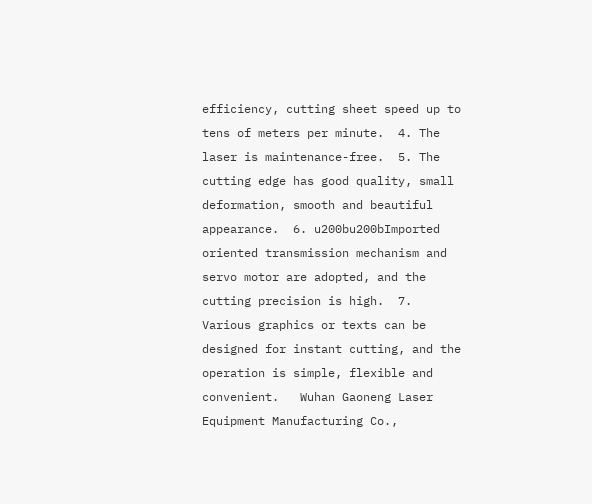efficiency, cutting sheet speed up to tens of meters per minute.  4. The laser is maintenance-free.  5. The cutting edge has good quality, small deformation, smooth and beautiful appearance.  6. u200bu200bImported oriented transmission mechanism and servo motor are adopted, and the cutting precision is high.  7. Various graphics or texts can be designed for instant cutting, and the operation is simple, flexible and convenient.   Wuhan Gaoneng Laser Equipment Manufacturing Co.,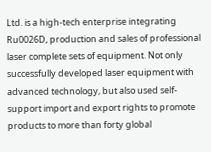Ltd. is a high-tech enterprise integrating Ru0026D, production and sales of professional laser complete sets of equipment. Not only successfully developed laser equipment with advanced technology, but also used self-support import and export rights to promote products to more than forty global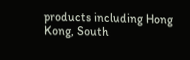products including Hong Kong, South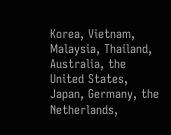Korea, Vietnam, Malaysia, Thailand, Australia, the United States, Japan, Germany, the Netherlands,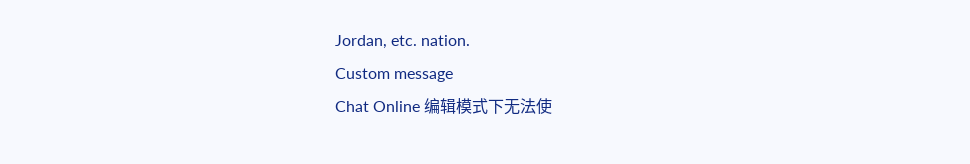Jordan, etc. nation.
Custom message
Chat Online 编辑模式下无法使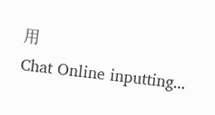用
Chat Online inputting...